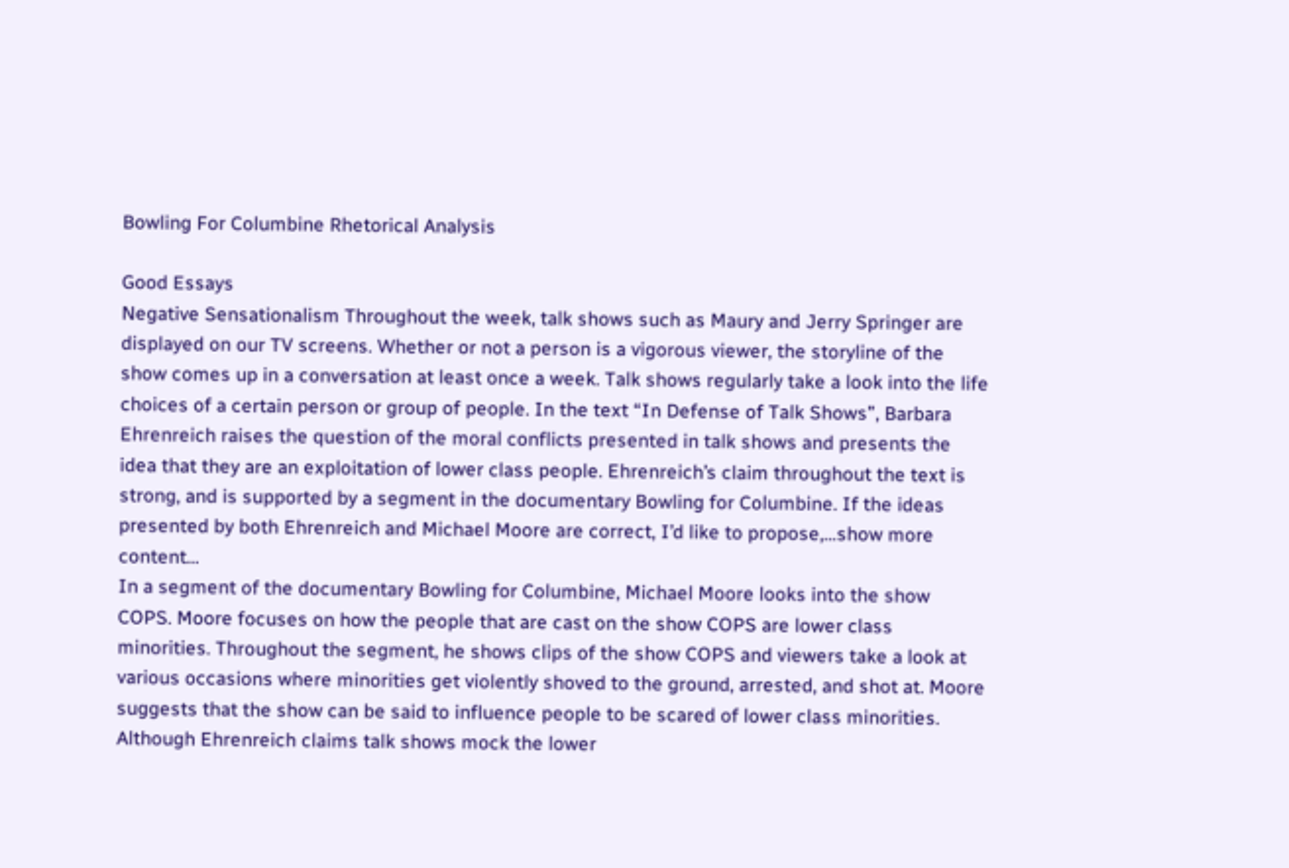Bowling For Columbine Rhetorical Analysis

Good Essays
Negative Sensationalism Throughout the week, talk shows such as Maury and Jerry Springer are displayed on our TV screens. Whether or not a person is a vigorous viewer, the storyline of the show comes up in a conversation at least once a week. Talk shows regularly take a look into the life choices of a certain person or group of people. In the text “In Defense of Talk Shows”, Barbara Ehrenreich raises the question of the moral conflicts presented in talk shows and presents the idea that they are an exploitation of lower class people. Ehrenreich’s claim throughout the text is strong, and is supported by a segment in the documentary Bowling for Columbine. If the ideas presented by both Ehrenreich and Michael Moore are correct, I’d like to propose,…show more content…
In a segment of the documentary Bowling for Columbine, Michael Moore looks into the show COPS. Moore focuses on how the people that are cast on the show COPS are lower class minorities. Throughout the segment, he shows clips of the show COPS and viewers take a look at various occasions where minorities get violently shoved to the ground, arrested, and shot at. Moore suggests that the show can be said to influence people to be scared of lower class minorities. Although Ehrenreich claims talk shows mock the lower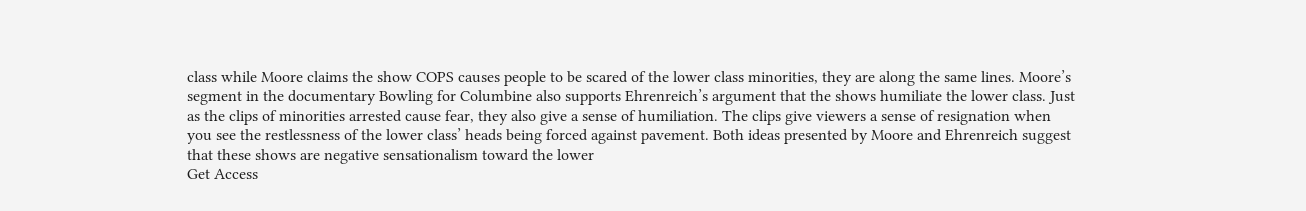class while Moore claims the show COPS causes people to be scared of the lower class minorities, they are along the same lines. Moore’s segment in the documentary Bowling for Columbine also supports Ehrenreich’s argument that the shows humiliate the lower class. Just as the clips of minorities arrested cause fear, they also give a sense of humiliation. The clips give viewers a sense of resignation when you see the restlessness of the lower class’ heads being forced against pavement. Both ideas presented by Moore and Ehrenreich suggest that these shows are negative sensationalism toward the lower
Get Access